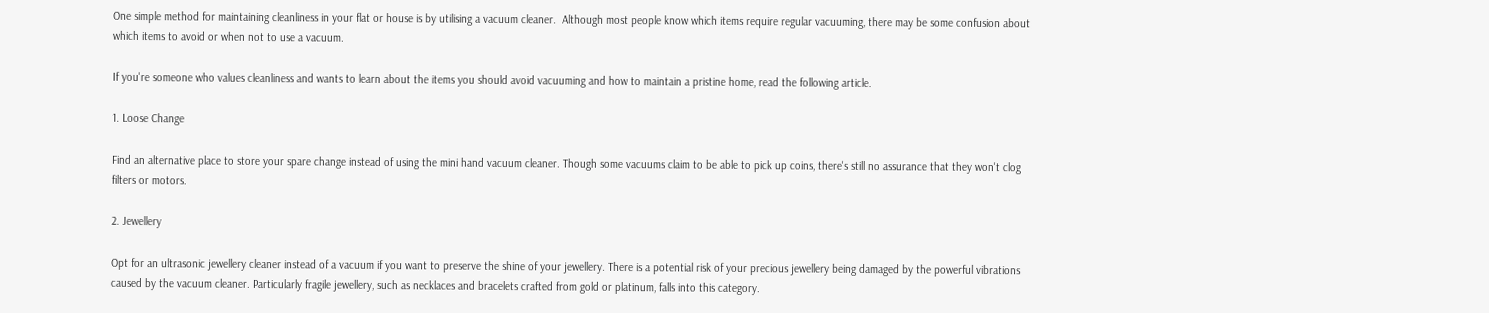One simple method for maintaining cleanliness in your flat or house is by utilising a vacuum cleaner.  Although most people know which items require regular vacuuming, there may be some confusion about which items to avoid or when not to use a vacuum.

If you're someone who values cleanliness and wants to learn about the items you should avoid vacuuming and how to maintain a pristine home, read the following article.

1. Loose Change

Find an alternative place to store your spare change instead of using the mini hand vacuum cleaner. Though some vacuums claim to be able to pick up coins, there's still no assurance that they won't clog filters or motors.

2. Jewellery

Opt for an ultrasonic jewellery cleaner instead of a vacuum if you want to preserve the shine of your jewellery. There is a potential risk of your precious jewellery being damaged by the powerful vibrations caused by the vacuum cleaner. Particularly fragile jewellery, such as necklaces and bracelets crafted from gold or platinum, falls into this category.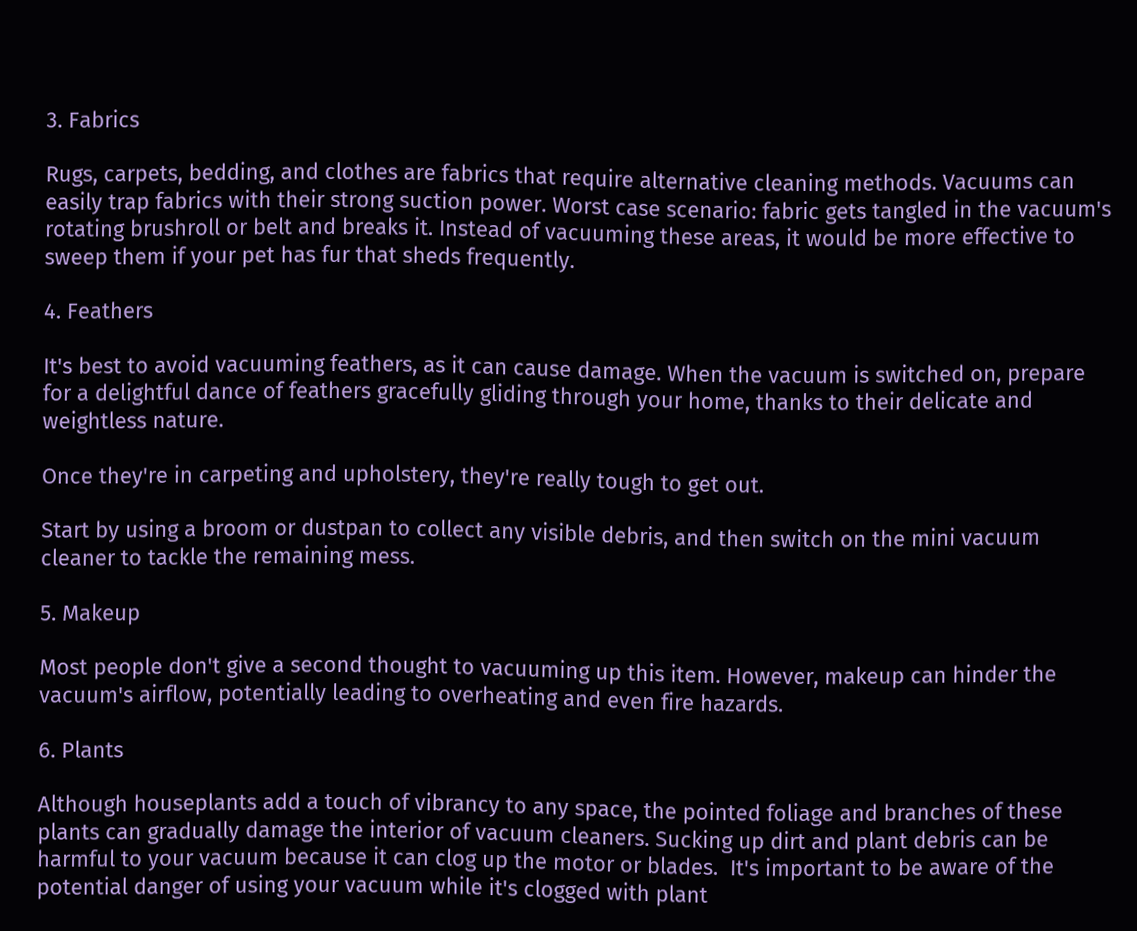3. Fabrics

Rugs, carpets, bedding, and clothes are fabrics that require alternative cleaning methods. Vacuums can easily trap fabrics with their strong suction power. Worst case scenario: fabric gets tangled in the vacuum's rotating brushroll or belt and breaks it. Instead of vacuuming these areas, it would be more effective to sweep them if your pet has fur that sheds frequently.

4. Feathers

It's best to avoid vacuuming feathers, as it can cause damage. When the vacuum is switched on, prepare for a delightful dance of feathers gracefully gliding through your home, thanks to their delicate and weightless nature.

Once they're in carpeting and upholstery, they're really tough to get out.

Start by using a broom or dustpan to collect any visible debris, and then switch on the mini vacuum cleaner to tackle the remaining mess.

5. Makeup

Most people don't give a second thought to vacuuming up this item. However, makeup can hinder the vacuum's airflow, potentially leading to overheating and even fire hazards.

6. Plants

Although houseplants add a touch of vibrancy to any space, the pointed foliage and branches of these plants can gradually damage the interior of vacuum cleaners. Sucking up dirt and plant debris can be harmful to your vacuum because it can clog up the motor or blades.  It's important to be aware of the potential danger of using your vacuum while it's clogged with plant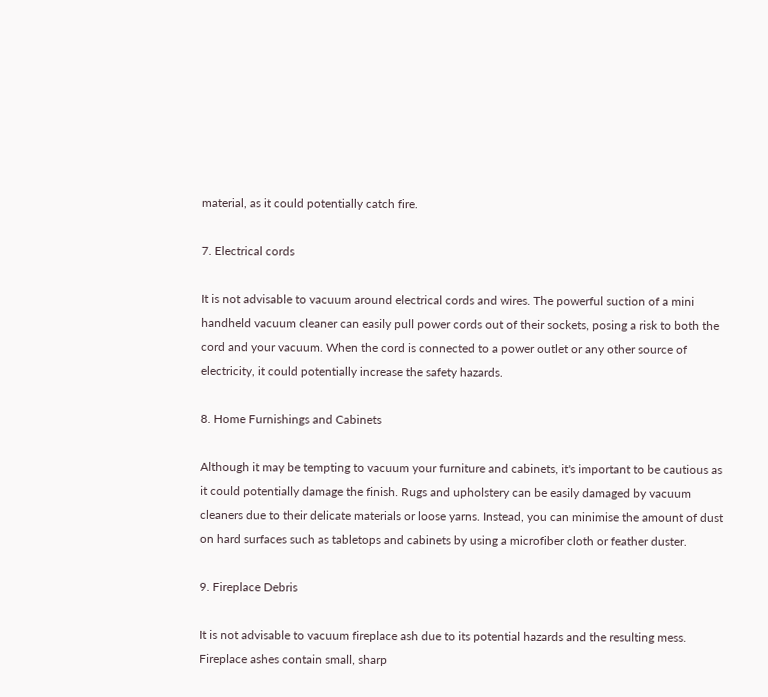material, as it could potentially catch fire.

7. Electrical cords

It is not advisable to vacuum around electrical cords and wires. The powerful suction of a mini handheld vacuum cleaner can easily pull power cords out of their sockets, posing a risk to both the cord and your vacuum. When the cord is connected to a power outlet or any other source of electricity, it could potentially increase the safety hazards.

8. Home Furnishings and Cabinets

Although it may be tempting to vacuum your furniture and cabinets, it's important to be cautious as it could potentially damage the finish. Rugs and upholstery can be easily damaged by vacuum cleaners due to their delicate materials or loose yarns. Instead, you can minimise the amount of dust on hard surfaces such as tabletops and cabinets by using a microfiber cloth or feather duster.

9. Fireplace Debris

It is not advisable to vacuum fireplace ash due to its potential hazards and the resulting mess. Fireplace ashes contain small, sharp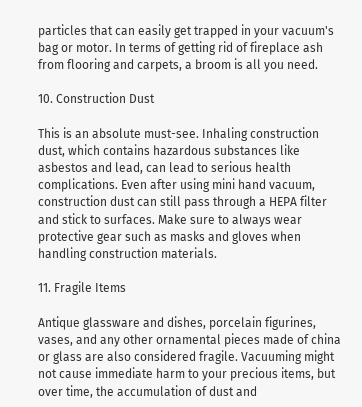particles that can easily get trapped in your vacuum's bag or motor. In terms of getting rid of fireplace ash from flooring and carpets, a broom is all you need.

10. Construction Dust

This is an absolute must-see. Inhaling construction dust, which contains hazardous substances like asbestos and lead, can lead to serious health complications. Even after using mini hand vacuum, construction dust can still pass through a HEPA filter and stick to surfaces. Make sure to always wear protective gear such as masks and gloves when handling construction materials.

11. Fragile Items

Antique glassware and dishes, porcelain figurines, vases, and any other ornamental pieces made of china or glass are also considered fragile. Vacuuming might not cause immediate harm to your precious items, but over time, the accumulation of dust and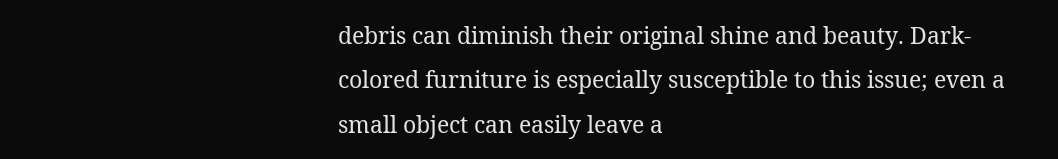debris can diminish their original shine and beauty. Dark-colored furniture is especially susceptible to this issue; even a small object can easily leave a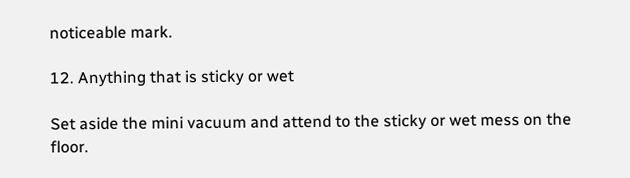noticeable mark.

12. Anything that is sticky or wet

Set aside the mini vacuum and attend to the sticky or wet mess on the floor.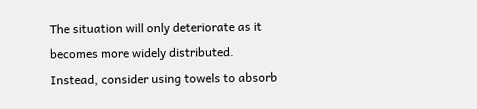The situation will only deteriorate as it becomes more widely distributed.  Instead, consider using towels to absorb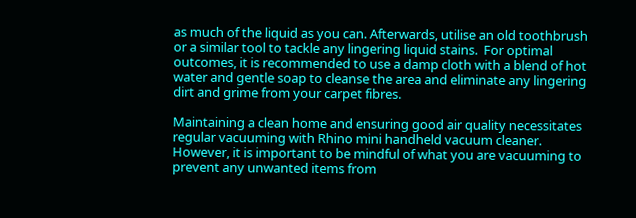as much of the liquid as you can. Afterwards, utilise an old toothbrush or a similar tool to tackle any lingering liquid stains.  For optimal outcomes, it is recommended to use a damp cloth with a blend of hot water and gentle soap to cleanse the area and eliminate any lingering dirt and grime from your carpet fibres.

Maintaining a clean home and ensuring good air quality necessitates regular vacuuming with Rhino mini handheld vacuum cleaner. However, it is important to be mindful of what you are vacuuming to prevent any unwanted items from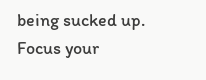being sucked up. Focus your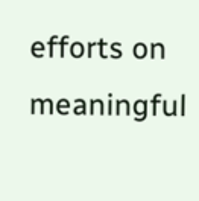efforts on meaningful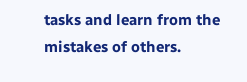tasks and learn from the mistakes of others.